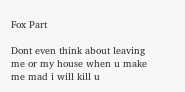Fox Part

Dont even think about leaving me or my house when u make me mad i will kill u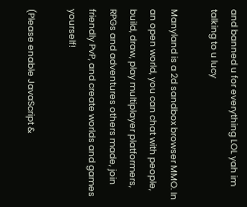and banned u for everything LOL yah im talking to u lucy

Manyland is a 2d sandbox browser MMO. In an open world, you can chat with people, build, draw, play multiplayer platformers, RPGs and adventures others made, join friendly PvP, and create worlds and games yourself!

(Please enable JavaScript &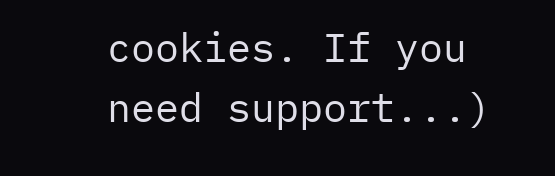cookies. If you need support...)